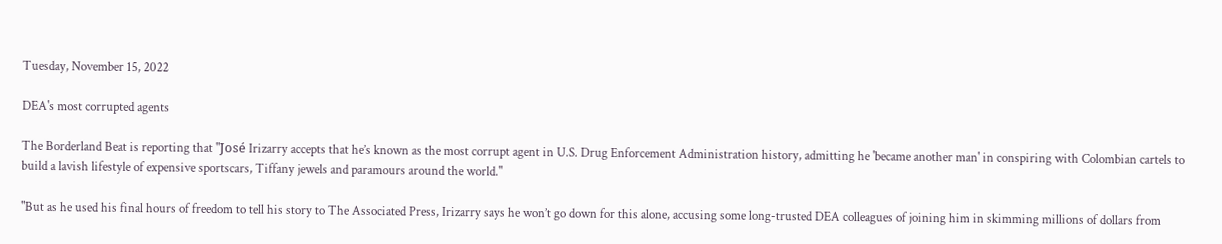Tuesday, November 15, 2022

DEA's most corrupted agents

The Borderland Beat is reporting that "José Irizarry accepts that he’s known as the most corrupt agent in U.S. Drug Enforcement Administration history, admitting he 'became another man' in conspiring with Colombian cartels to build a lavish lifestyle of expensive sportscars, Tiffany jewels and paramours around the world."

"But as he used his final hours of freedom to tell his story to The Associated Press, Irizarry says he won’t go down for this alone, accusing some long-trusted DEA colleagues of joining him in skimming millions of dollars from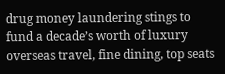drug money laundering stings to fund a decade’s worth of luxury overseas travel, fine dining, top seats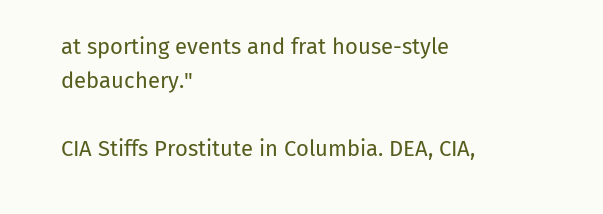at sporting events and frat house-style debauchery."

CIA Stiffs Prostitute in Columbia. DEA, CIA,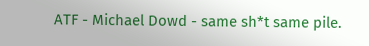ATF - Michael Dowd - same sh*t same pile.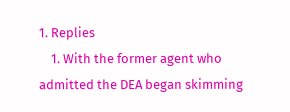1. Replies
    1. With the former agent who admitted the DEA began skimming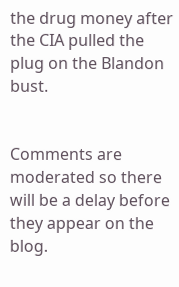the drug money after the CIA pulled the plug on the Blandon bust.


Comments are moderated so there will be a delay before they appear on the blog.